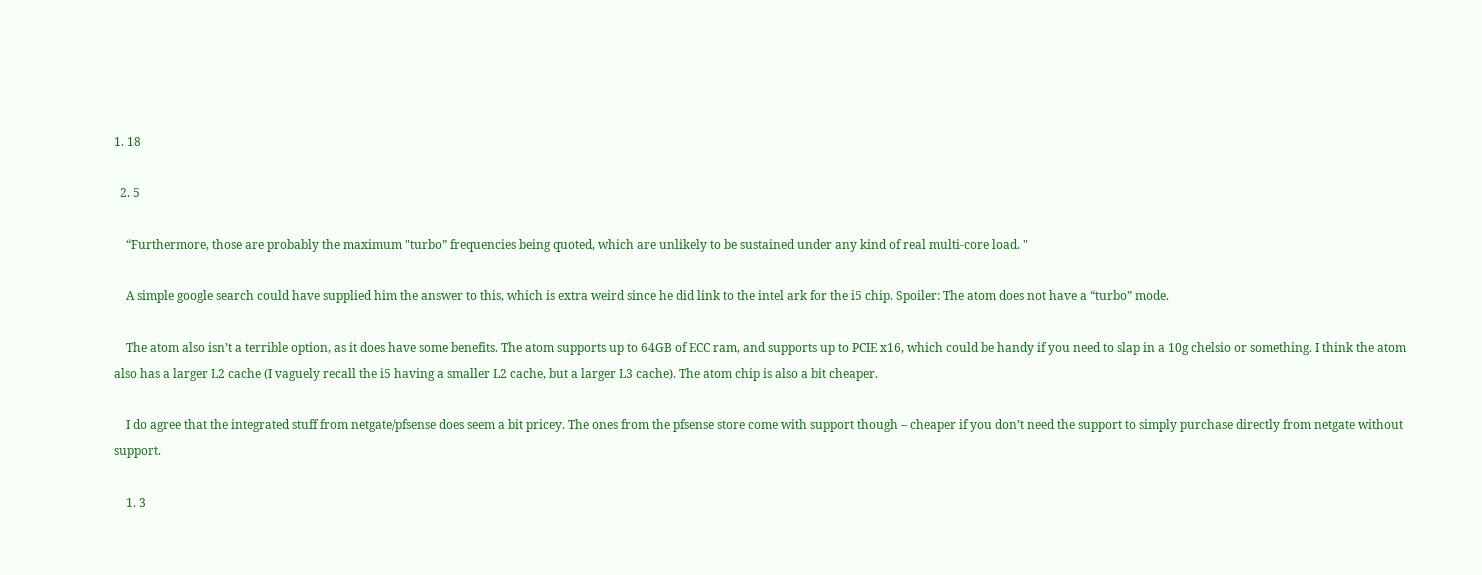1. 18

  2. 5

    “Furthermore, those are probably the maximum "turbo” frequencies being quoted, which are unlikely to be sustained under any kind of real multi-core load. "

    A simple google search could have supplied him the answer to this, which is extra weird since he did link to the intel ark for the i5 chip. Spoiler: The atom does not have a “turbo” mode.

    The atom also isn’t a terrible option, as it does have some benefits. The atom supports up to 64GB of ECC ram, and supports up to PCIE x16, which could be handy if you need to slap in a 10g chelsio or something. I think the atom also has a larger L2 cache (I vaguely recall the i5 having a smaller L2 cache, but a larger L3 cache). The atom chip is also a bit cheaper.

    I do agree that the integrated stuff from netgate/pfsense does seem a bit pricey. The ones from the pfsense store come with support though – cheaper if you don’t need the support to simply purchase directly from netgate without support.

    1. 3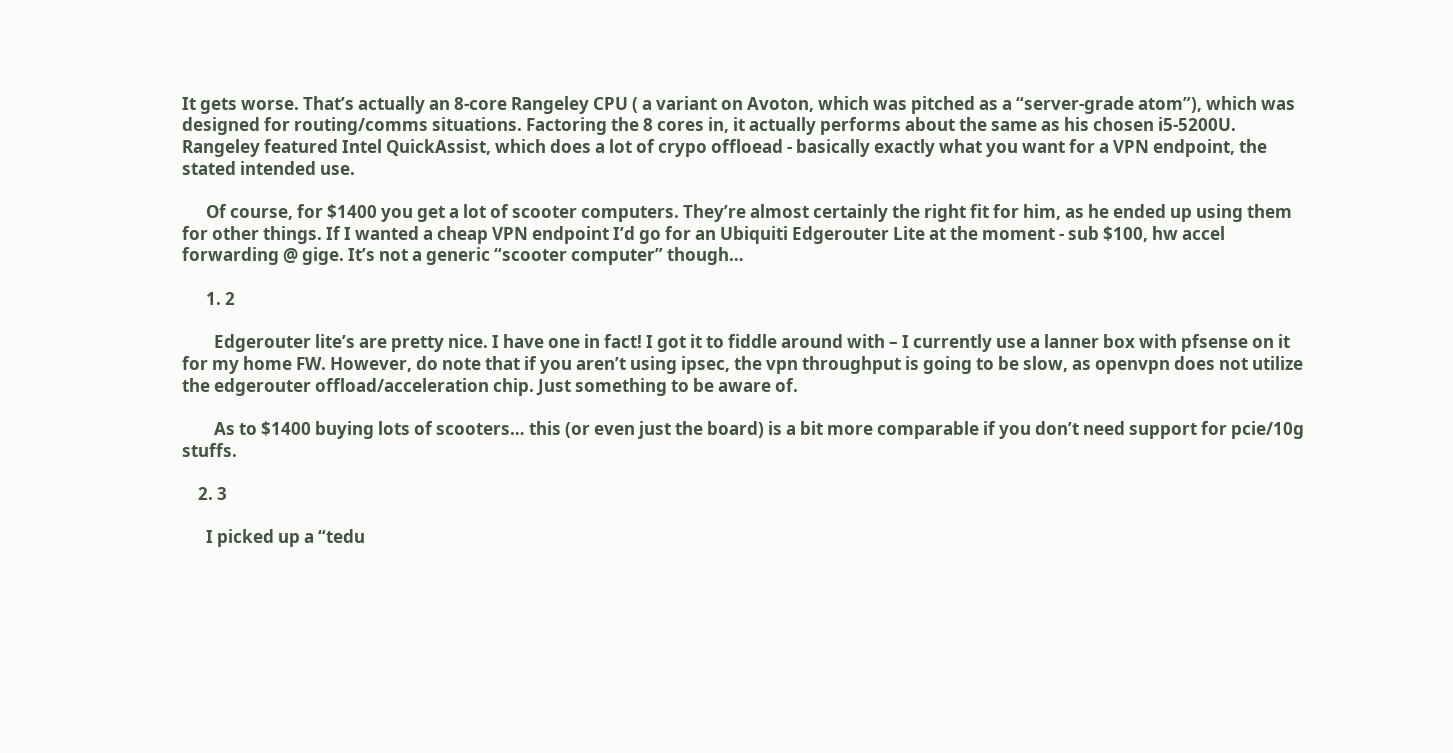It gets worse. That’s actually an 8-core Rangeley CPU ( a variant on Avoton, which was pitched as a “server-grade atom”), which was designed for routing/comms situations. Factoring the 8 cores in, it actually performs about the same as his chosen i5-5200U. Rangeley featured Intel QuickAssist, which does a lot of crypo offloead - basically exactly what you want for a VPN endpoint, the stated intended use.

      Of course, for $1400 you get a lot of scooter computers. They’re almost certainly the right fit for him, as he ended up using them for other things. If I wanted a cheap VPN endpoint I’d go for an Ubiquiti Edgerouter Lite at the moment - sub $100, hw accel forwarding @ gige. It’s not a generic “scooter computer” though…

      1. 2

        Edgerouter lite’s are pretty nice. I have one in fact! I got it to fiddle around with – I currently use a lanner box with pfsense on it for my home FW. However, do note that if you aren’t using ipsec, the vpn throughput is going to be slow, as openvpn does not utilize the edgerouter offload/acceleration chip. Just something to be aware of.

        As to $1400 buying lots of scooters… this (or even just the board) is a bit more comparable if you don’t need support for pcie/10g stuffs.

    2. 3

      I picked up a “tedu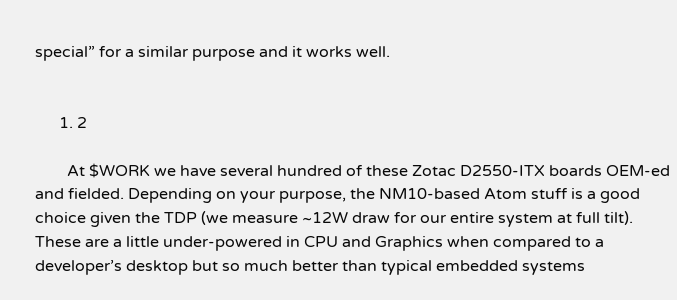special” for a similar purpose and it works well.


      1. 2

        At $WORK we have several hundred of these Zotac D2550-ITX boards OEM-ed and fielded. Depending on your purpose, the NM10-based Atom stuff is a good choice given the TDP (we measure ~12W draw for our entire system at full tilt). These are a little under-powered in CPU and Graphics when compared to a developer’s desktop but so much better than typical embedded systems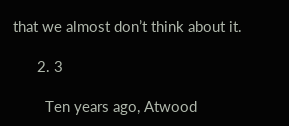that we almost don’t think about it.

      2. 3

        Ten years ago, Atwood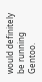would definitely be running Gentoo.